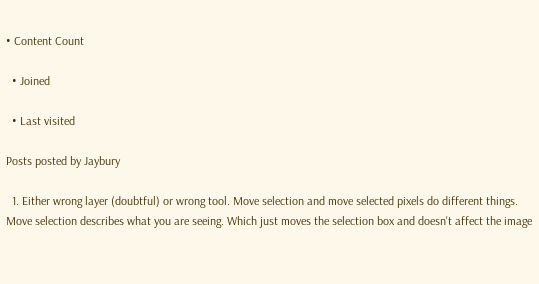• Content Count

  • Joined

  • Last visited

Posts posted by Jaybury

  1. Either wrong layer (doubtful) or wrong tool. Move selection and move selected pixels do different things. Move selection describes what you are seeing. Which just moves the selection box and doesn't affect the image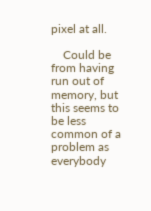pixel at all.

    Could be from having run out of memory, but this seems to be less common of a problem as everybody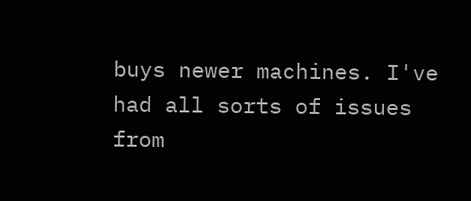buys newer machines. I've had all sorts of issues from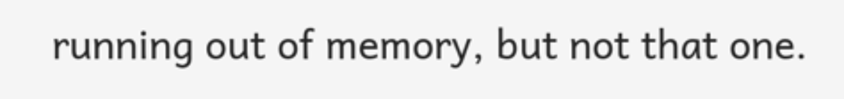running out of memory, but not that one.